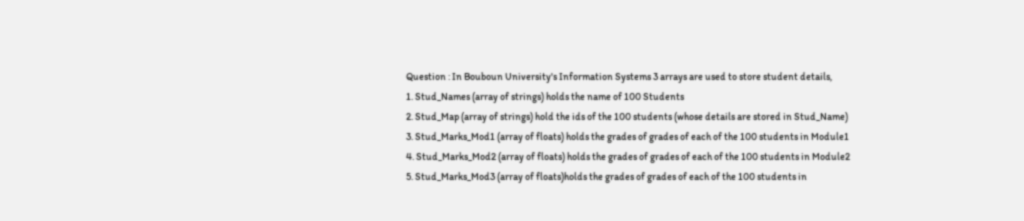Question : In Bouboun University's Information Systems 3 arrays are used to store student details,
1. Stud_Names (array of strings) holds the name of 100 Students
2. Stud_Map (array of strings) hold the ids of the 100 students (whose details are stored in Stud_Name)
3. Stud_Marks_Mod1 (array of floats) holds the grades of grades of each of the 100 students in Module1
4. Stud_Marks_Mod2 (array of floats) holds the grades of grades of each of the 100 students in Module2
5. Stud_Marks_Mod3 (array of floats)holds the grades of grades of each of the 100 students in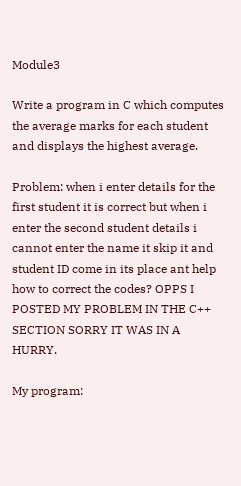Module3

Write a program in C which computes the average marks for each student and displays the highest average.

Problem: when i enter details for the first student it is correct but when i enter the second student details i cannot enter the name it skip it and student ID come in its place ant help how to correct the codes? OPPS I POSTED MY PROBLEM IN THE C++ SECTION SORRY IT WAS IN A HURRY.

My program: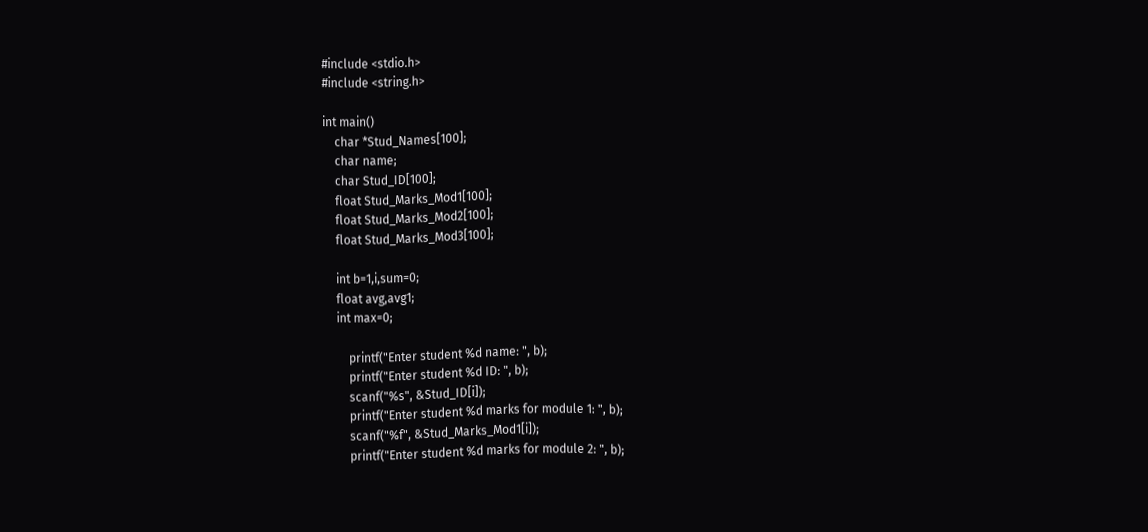#include <stdio.h>
#include <string.h>

int main()
    char *Stud_Names[100];
    char name;
    char Stud_ID[100];
    float Stud_Marks_Mod1[100];
    float Stud_Marks_Mod2[100];
    float Stud_Marks_Mod3[100];

    int b=1,i,sum=0;
    float avg,avg1;
    int max=0;

        printf("Enter student %d name: ", b);
        printf("Enter student %d ID: ", b);
        scanf("%s", &Stud_ID[i]);
        printf("Enter student %d marks for module 1: ", b);
        scanf("%f", &Stud_Marks_Mod1[i]);
        printf("Enter student %d marks for module 2: ", b);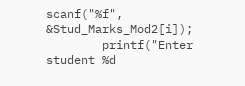scanf("%f", &Stud_Marks_Mod2[i]);
        printf("Enter student %d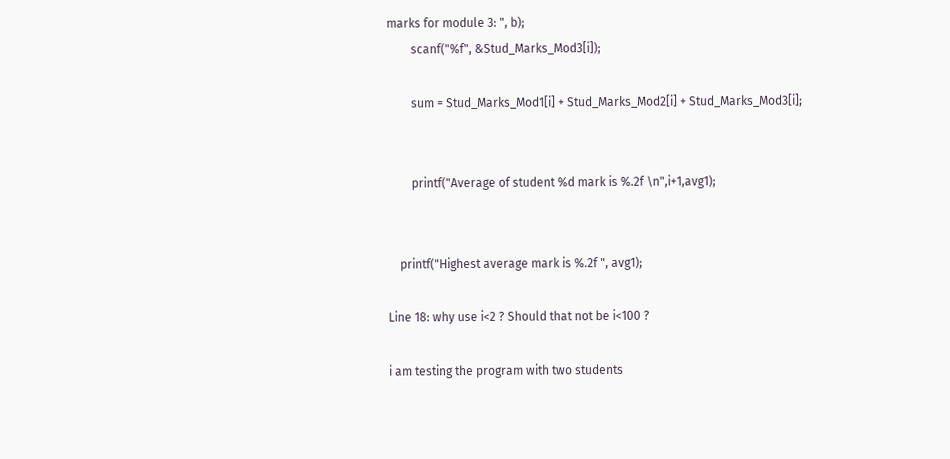marks for module 3: ", b);
        scanf("%f", &Stud_Marks_Mod3[i]);

        sum = Stud_Marks_Mod1[i] + Stud_Marks_Mod2[i] + Stud_Marks_Mod3[i];


        printf("Average of student %d mark is %.2f \n",i+1,avg1);


    printf("Highest average mark is %.2f ", avg1);

Line 18: why use i<2 ? Should that not be i<100 ?

i am testing the program with two students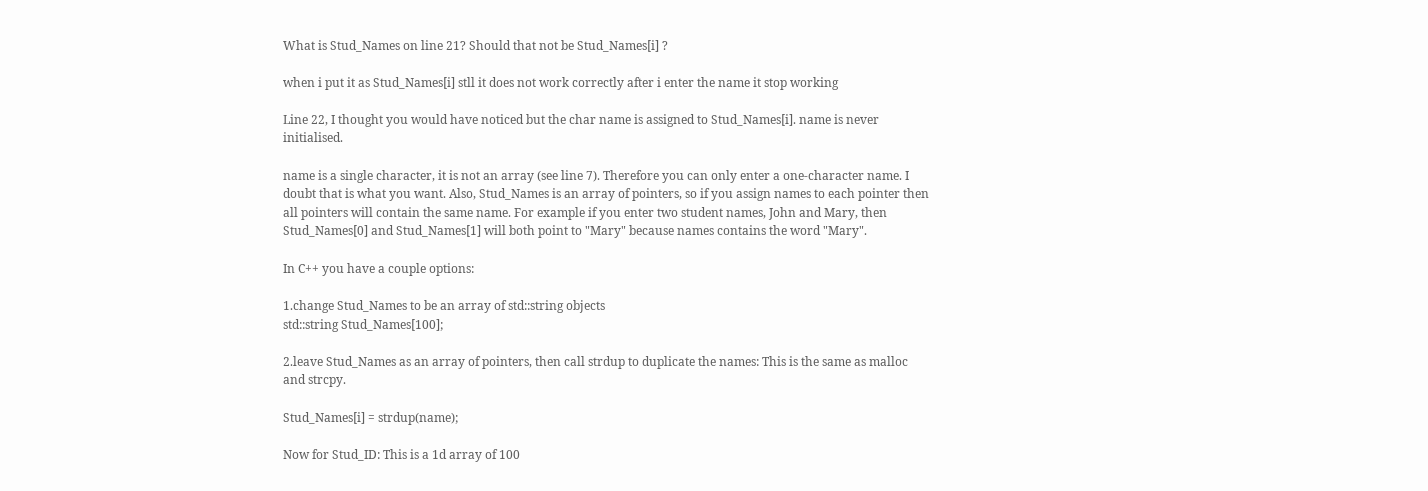What is Stud_Names on line 21? Should that not be Stud_Names[i] ?

when i put it as Stud_Names[i] stll it does not work correctly after i enter the name it stop working

Line 22, I thought you would have noticed but the char name is assigned to Stud_Names[i]. name is never initialised.

name is a single character, it is not an array (see line 7). Therefore you can only enter a one-character name. I doubt that is what you want. Also, Stud_Names is an array of pointers, so if you assign names to each pointer then all pointers will contain the same name. For example if you enter two student names, John and Mary, then Stud_Names[0] and Stud_Names[1] will both point to "Mary" because names contains the word "Mary".

In C++ you have a couple options:

1.change Stud_Names to be an array of std::string objects
std::string Stud_Names[100];

2.leave Stud_Names as an array of pointers, then call strdup to duplicate the names: This is the same as malloc and strcpy.

Stud_Names[i] = strdup(name);

Now for Stud_ID: This is a 1d array of 100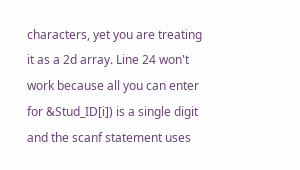characters, yet you are treating it as a 2d array. Line 24 won't work because all you can enter for &Stud_ID[i]) is a single digit and the scanf statement uses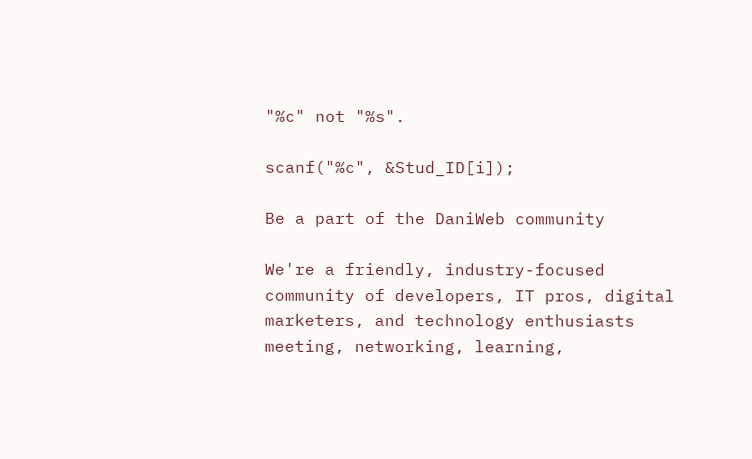"%c" not "%s".

scanf("%c", &Stud_ID[i]);

Be a part of the DaniWeb community

We're a friendly, industry-focused community of developers, IT pros, digital marketers, and technology enthusiasts meeting, networking, learning,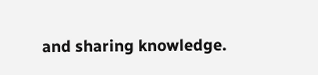and sharing knowledge.